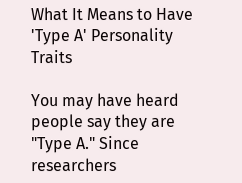What It Means to Have 'Type A' Personality Traits

You may have heard people say they are "Type A." Since researchers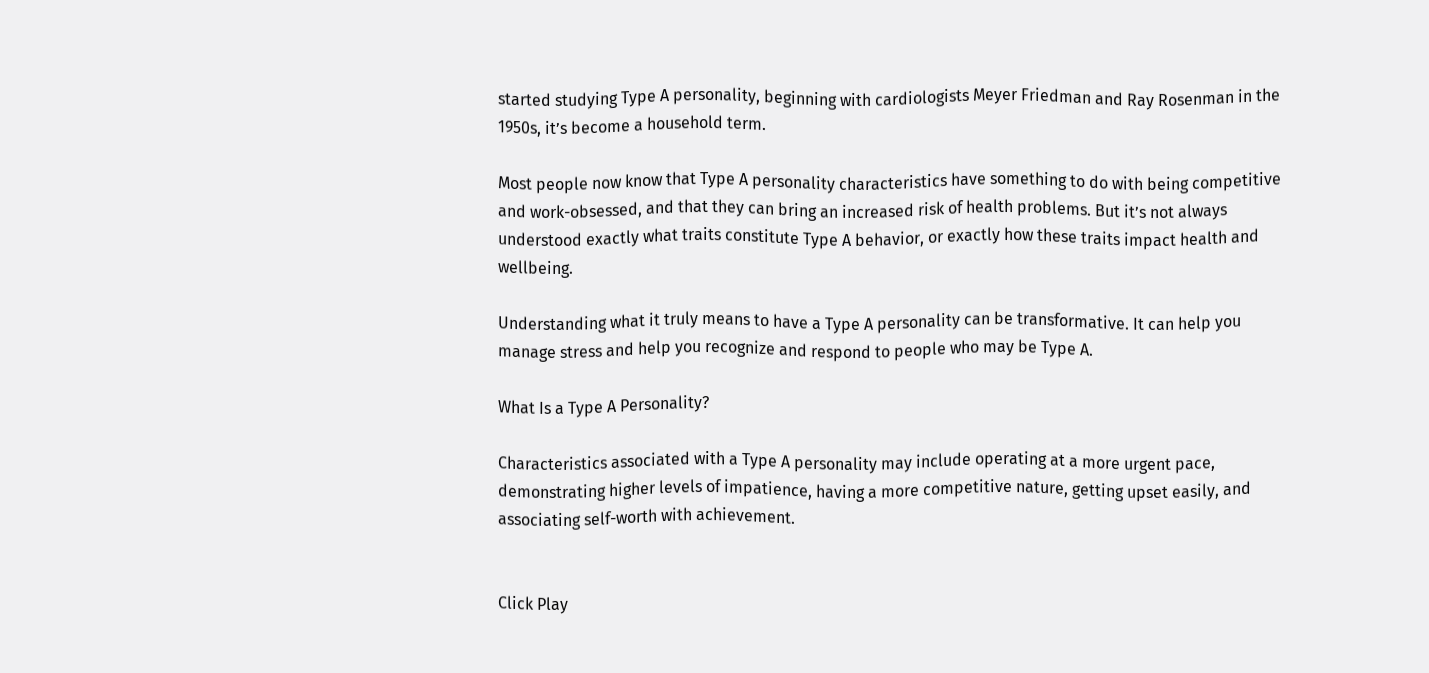started studying Type A personality, beginning with cardiologists Meyer Friedman and Ray Rosenman in the 1950s, it’s become a household term.

Most people now know that Type A personality characteristics have something to do with being competitive and work-obsessed, and that they can bring an increased risk of health problems. But it’s not always understood exactly what traits constitute Type A behavior, or exactly how these traits impact health and wellbeing.

Understanding what it truly means to have a Type A personality can be transformative. It can help you manage stress and help you recognize and respond to people who may be Type A.

What Is a Type A Personality?

Characteristics associated with a Type A personality may include operating at a more urgent pace, demonstrating higher levels of impatience, having a more competitive nature, getting upset easily, and associating self-worth with achievement.


Click Play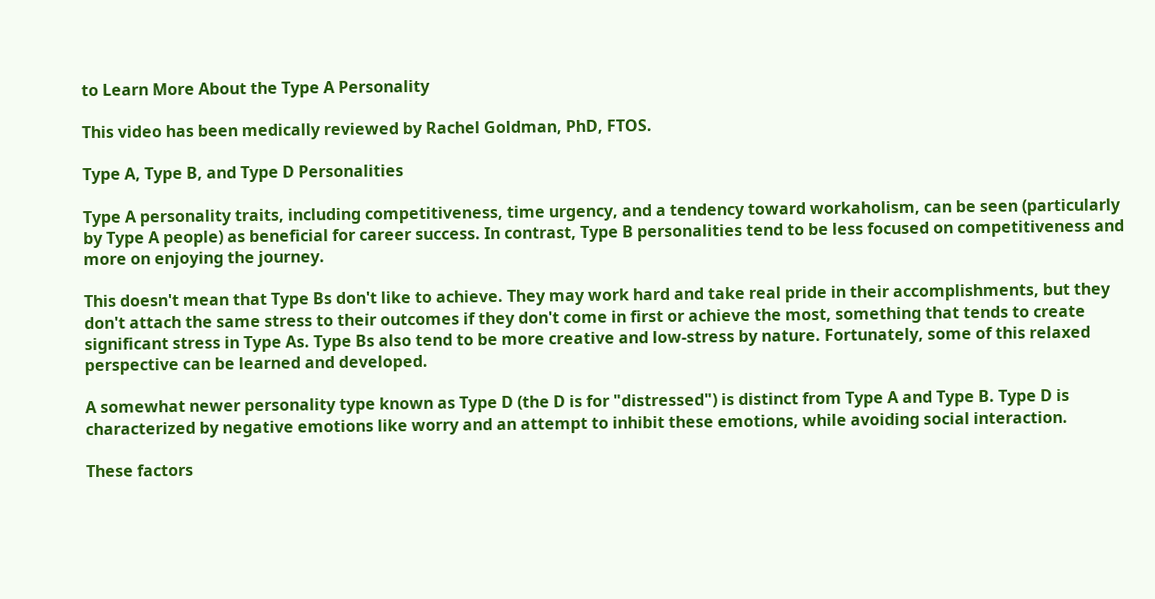to Learn More About the Type A Personality

This video has been medically reviewed by Rachel Goldman, PhD, FTOS.

Type A, Type B, and Type D Personalities

Type A personality traits, including competitiveness, time urgency, and a tendency toward workaholism, can be seen (particularly by Type A people) as beneficial for career success. In contrast, Type B personalities tend to be less focused on competitiveness and more on enjoying the journey.

This doesn't mean that Type Bs don't like to achieve. They may work hard and take real pride in their accomplishments, but they don't attach the same stress to their outcomes if they don't come in first or achieve the most, something that tends to create significant stress in Type As. Type Bs also tend to be more creative and low-stress by nature. Fortunately, some of this relaxed perspective can be learned and developed.

A somewhat newer personality type known as Type D (the D is for "distressed") is distinct from Type A and Type B. Type D is characterized by negative emotions like worry and an attempt to inhibit these emotions, while avoiding social interaction.

These factors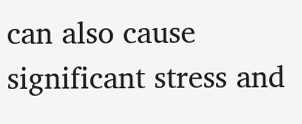can also cause significant stress and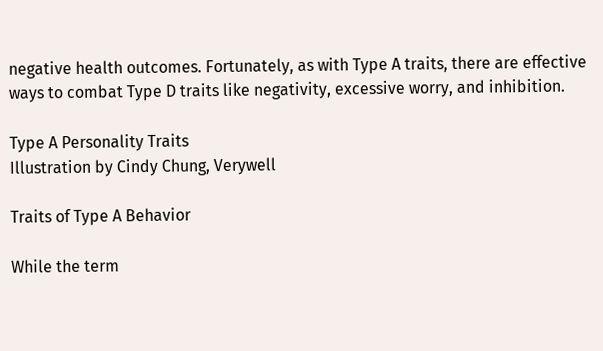negative health outcomes. Fortunately, as with Type A traits, there are effective ways to combat Type D traits like negativity, excessive worry, and inhibition.

Type A Personality Traits
Illustration by Cindy Chung, Verywell

Traits of Type A Behavior

While the term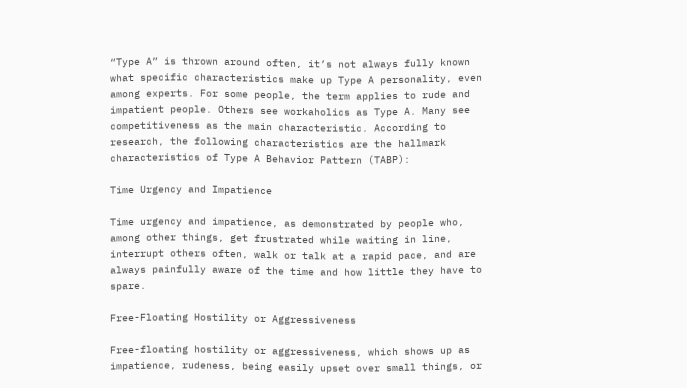“Type A” is thrown around often, it’s not always fully known what specific characteristics make up Type A personality, even among experts. For some people, the term applies to rude and impatient people. Others see workaholics as Type A. Many see competitiveness as the main characteristic. According to research, the following characteristics are the hallmark characteristics of Type A Behavior Pattern (TABP):

Time Urgency and Impatience

Time urgency and impatience, as demonstrated by people who, among other things, get frustrated while waiting in line, interrupt others often, walk or talk at a rapid pace, and are always painfully aware of the time and how little they have to spare.

Free-Floating Hostility or Aggressiveness

Free-floating hostility or aggressiveness, which shows up as impatience, rudeness, being easily upset over small things, or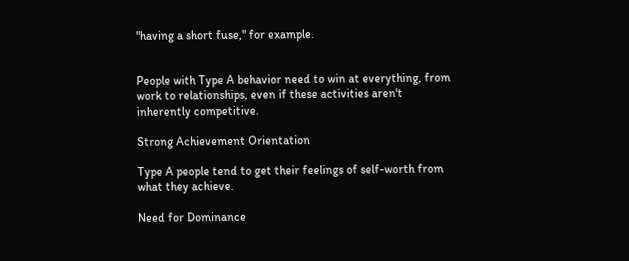"having a short fuse," for example.


People with Type A behavior need to win at everything, from work to relationships, even if these activities aren't inherently competitive.

Strong Achievement Orientation

Type A people tend to get their feelings of self-worth from what they achieve.

Need for Dominance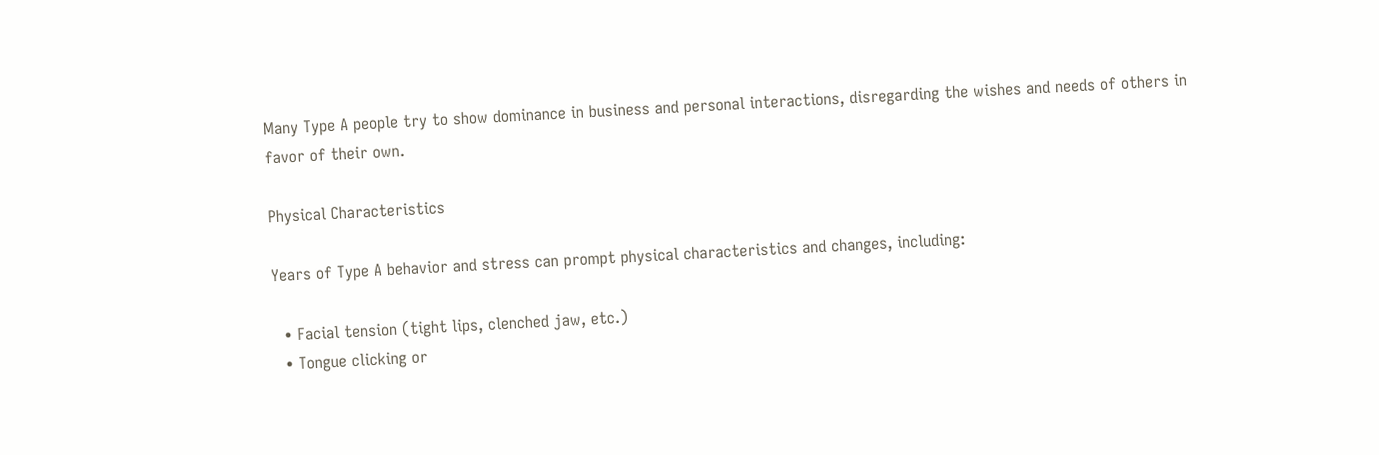Many Type A people try to show dominance in business and personal interactions, disregarding the wishes and needs of others in favor of their own.

Physical Characteristics

Years of Type A behavior and stress can prompt physical characteristics and changes, including:

  • Facial tension (tight lips, clenched jaw, etc.)
  • Tongue clicking or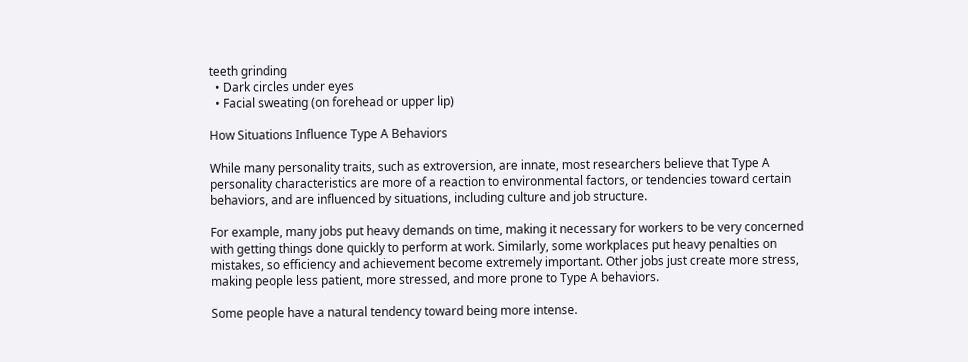teeth grinding
  • Dark circles under eyes
  • Facial sweating (on forehead or upper lip)

How Situations Influence Type A Behaviors

While many personality traits, such as extroversion, are innate, most researchers believe that Type A personality characteristics are more of a reaction to environmental factors, or tendencies toward certain behaviors, and are influenced by situations, including culture and job structure.

For example, many jobs put heavy demands on time, making it necessary for workers to be very concerned with getting things done quickly to perform at work. Similarly, some workplaces put heavy penalties on mistakes, so efficiency and achievement become extremely important. Other jobs just create more stress, making people less patient, more stressed, and more prone to Type A behaviors.

Some people have a natural tendency toward being more intense.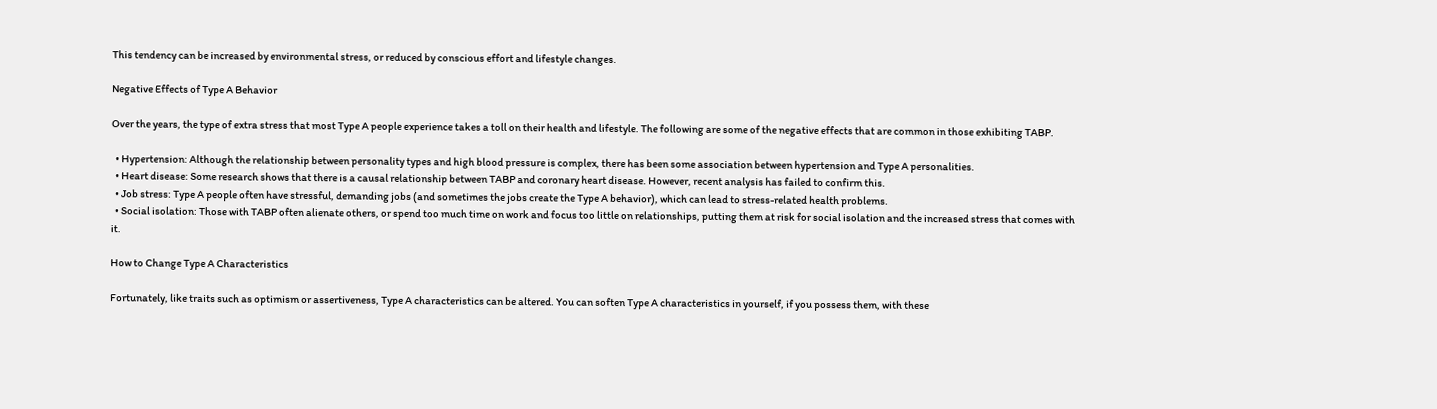This tendency can be increased by environmental stress, or reduced by conscious effort and lifestyle changes.

Negative Effects of Type A Behavior

Over the years, the type of extra stress that most Type A people experience takes a toll on their health and lifestyle. The following are some of the negative effects that are common in those exhibiting TABP.

  • Hypertension: Although the relationship between personality types and high blood pressure is complex, there has been some association between hypertension and Type A personalities.
  • Heart disease: Some research shows that there is a causal relationship between TABP and coronary heart disease. However, recent analysis has failed to confirm this.
  • Job stress: Type A people often have stressful, demanding jobs (and sometimes the jobs create the Type A behavior), which can lead to stress-related health problems.
  • Social isolation: Those with TABP often alienate others, or spend too much time on work and focus too little on relationships, putting them at risk for social isolation and the increased stress that comes with it.

How to Change Type A Characteristics

Fortunately, like traits such as optimism or assertiveness, Type A characteristics can be altered. You can soften Type A characteristics in yourself, if you possess them, with these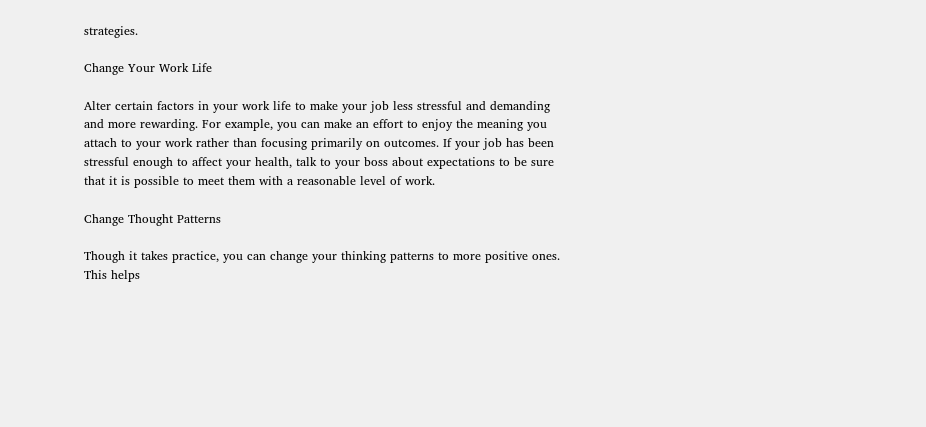strategies.

Change Your Work Life

Alter certain factors in your work life to make your job less stressful and demanding and more rewarding. For example, you can make an effort to enjoy the meaning you attach to your work rather than focusing primarily on outcomes. If your job has been stressful enough to affect your health, talk to your boss about expectations to be sure that it is possible to meet them with a reasonable level of work.

Change Thought Patterns

Though it takes practice, you can change your thinking patterns to more positive ones. This helps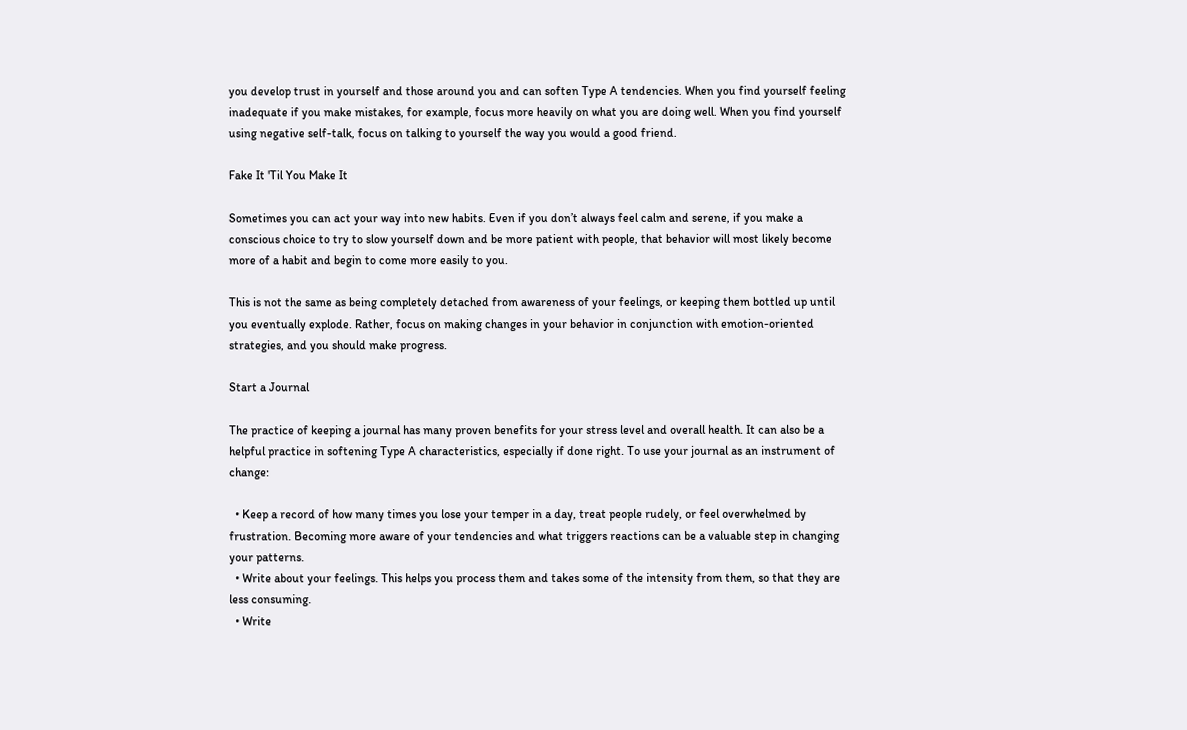you develop trust in yourself and those around you and can soften Type A tendencies. When you find yourself feeling inadequate if you make mistakes, for example, focus more heavily on what you are doing well. When you find yourself using negative self-talk, focus on talking to yourself the way you would a good friend.

Fake It 'Til You Make It

Sometimes you can act your way into new habits. Even if you don’t always feel calm and serene, if you make a conscious choice to try to slow yourself down and be more patient with people, that behavior will most likely become more of a habit and begin to come more easily to you.

This is not the same as being completely detached from awareness of your feelings, or keeping them bottled up until you eventually explode. Rather, focus on making changes in your behavior in conjunction with emotion-oriented strategies, and you should make progress.

Start a Journal

The practice of keeping a journal has many proven benefits for your stress level and overall health. It can also be a helpful practice in softening Type A characteristics, especially if done right. To use your journal as an instrument of change:

  • Keep a record of how many times you lose your temper in a day, treat people rudely, or feel overwhelmed by frustration. Becoming more aware of your tendencies and what triggers reactions can be a valuable step in changing your patterns.
  • Write about your feelings. This helps you process them and takes some of the intensity from them, so that they are less consuming.
  • Write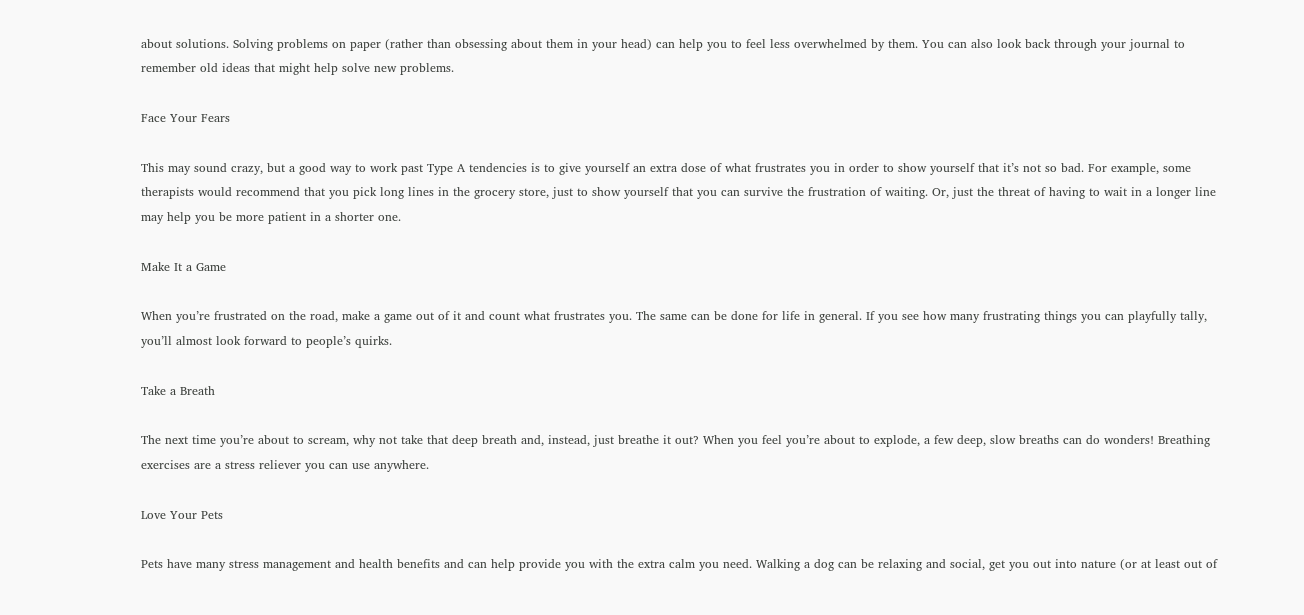about solutions. Solving problems on paper (rather than obsessing about them in your head) can help you to feel less overwhelmed by them. You can also look back through your journal to remember old ideas that might help solve new problems.

Face Your Fears

This may sound crazy, but a good way to work past Type A tendencies is to give yourself an extra dose of what frustrates you in order to show yourself that it’s not so bad. For example, some therapists would recommend that you pick long lines in the grocery store, just to show yourself that you can survive the frustration of waiting. Or, just the threat of having to wait in a longer line may help you be more patient in a shorter one.

Make It a Game

When you’re frustrated on the road, make a game out of it and count what frustrates you. The same can be done for life in general. If you see how many frustrating things you can playfully tally, you’ll almost look forward to people’s quirks.

Take a Breath

The next time you’re about to scream, why not take that deep breath and, instead, just breathe it out? When you feel you’re about to explode, a few deep, slow breaths can do wonders! Breathing exercises are a stress reliever you can use anywhere.

Love Your Pets

Pets have many stress management and health benefits and can help provide you with the extra calm you need. Walking a dog can be relaxing and social, get you out into nature (or at least out of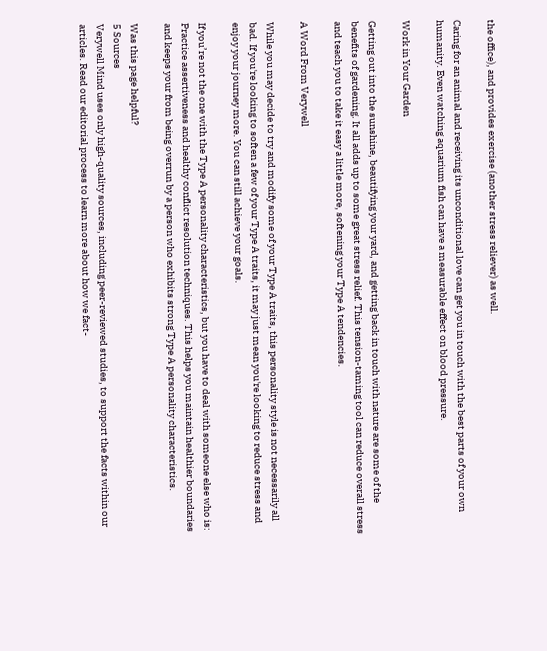the office), and provides exercise (another stress reliever) as well.

Caring for an animal and receiving its unconditional love can get you in touch with the best parts of your own humanity. Even watching aquarium fish can have a measurable effect on blood pressure.

Work in Your Garden

Getting out into the sunshine, beautifying your yard, and getting back in touch with nature are some of the benefits of gardening. It all adds up to some great stress relief. This tension-taming tool can reduce overall stress and teach you to take it easy a little more, softening your Type A tendencies.

A Word From Verywell

While you may decide to try and modify some of your Type A traits, this personality style is not necessarily all bad. If you're looking to soften a few of your Type A traits, it may just mean you're looking to reduce stress and enjoy your journey more. You can still achieve your goals.

If you’re not the one with the Type A personality characteristics, but you have to deal with someone else who is: Practice assertiveness and healthy conflict resolution techniques. This helps you maintain healthier boundaries and keeps your from being overrun by a person who exhibits strong Type A personality characteristics.

Was this page helpful?
5 Sources
Verywell Mind uses only high-quality sources, including peer-reviewed studies, to support the facts within our articles. Read our editorial process to learn more about how we fact-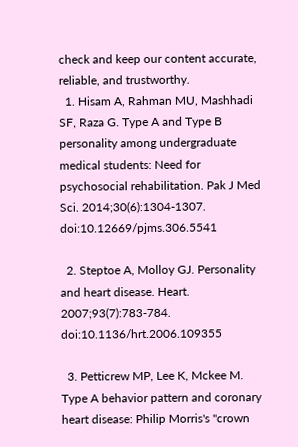check and keep our content accurate, reliable, and trustworthy.
  1. Hisam A, Rahman MU, Mashhadi SF, Raza G. Type A and Type B personality among undergraduate medical students: Need for psychosocial rehabilitation. Pak J Med Sci. 2014;30(6):1304-1307. doi:10.12669/pjms.306.5541

  2. Steptoe A, Molloy GJ. Personality and heart disease. Heart. 2007;93(7):783-784. doi:10.1136/hrt.2006.109355

  3. Petticrew MP, Lee K, Mckee M. Type A behavior pattern and coronary heart disease: Philip Morris's "crown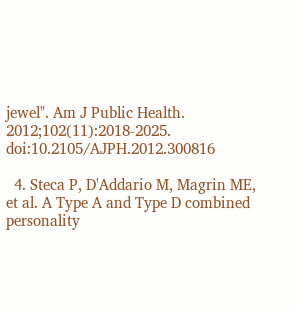jewel". Am J Public Health. 2012;102(11):2018-2025. doi:10.2105/AJPH.2012.300816

  4. Steca P, D'Addario M, Magrin ME, et al. A Type A and Type D combined personality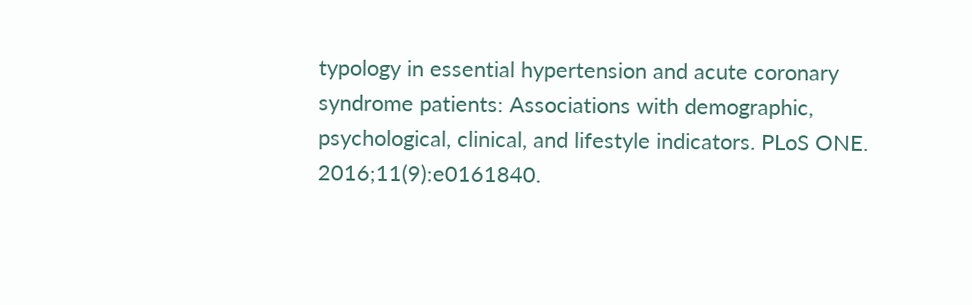typology in essential hypertension and acute coronary syndrome patients: Associations with demographic, psychological, clinical, and lifestyle indicators. PLoS ONE. 2016;11(9):e0161840.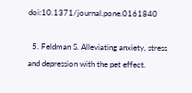doi:10.1371/journal.pone.0161840

  5. Feldman S. Alleviating anxiety, stress and depression with the pet effect.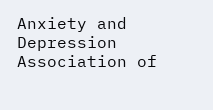Anxiety and Depression Association of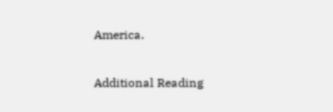America.

Additional Reading